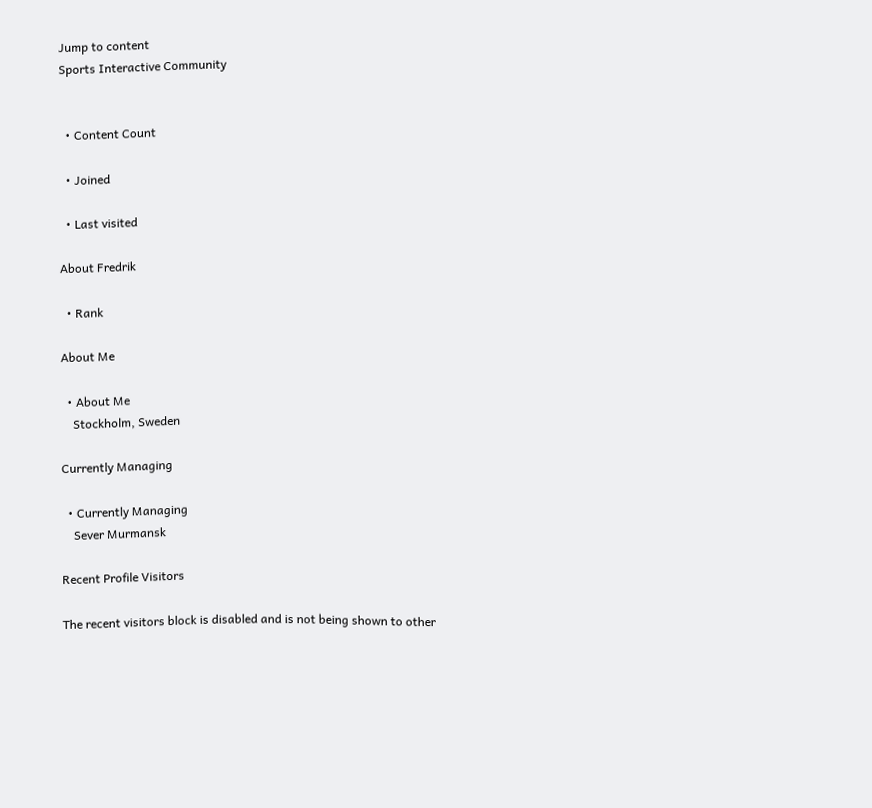Jump to content
Sports Interactive Community


  • Content Count

  • Joined

  • Last visited

About Fredrik

  • Rank

About Me

  • About Me
    Stockholm, Sweden

Currently Managing

  • Currently Managing
    Sever Murmansk

Recent Profile Visitors

The recent visitors block is disabled and is not being shown to other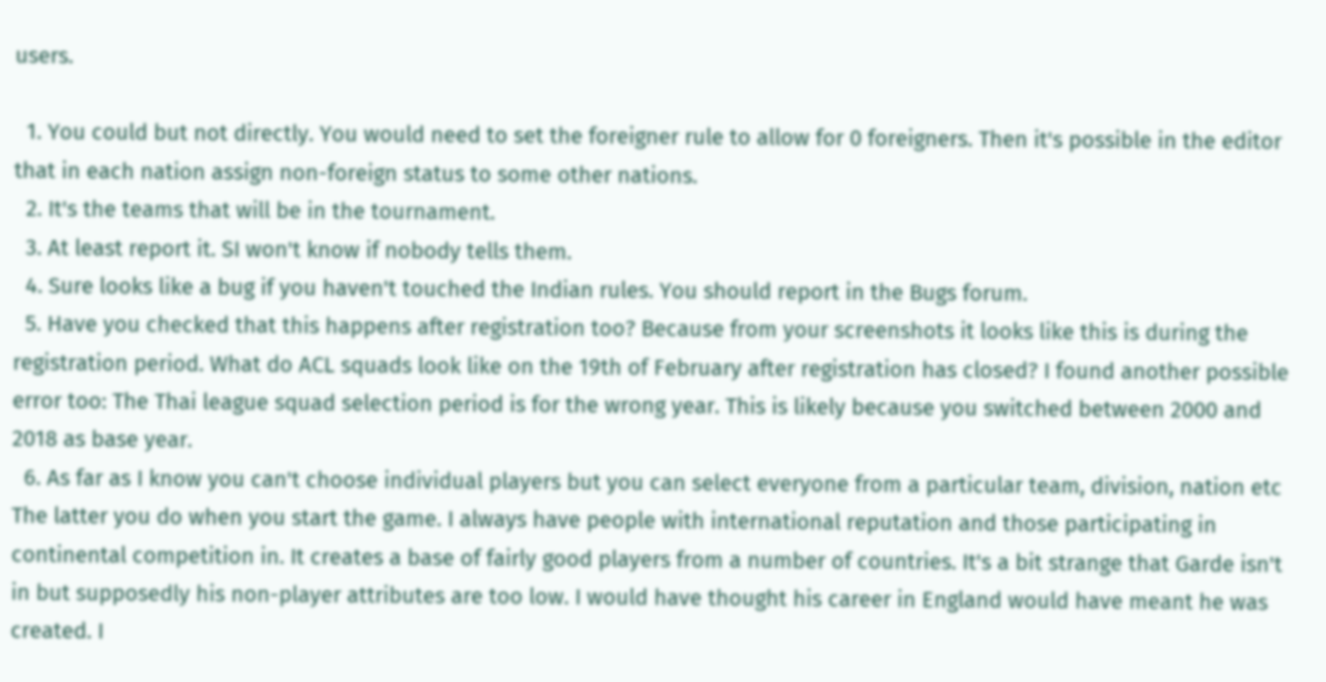users.

  1. You could but not directly. You would need to set the foreigner rule to allow for 0 foreigners. Then it's possible in the editor that in each nation assign non-foreign status to some other nations.
  2. It's the teams that will be in the tournament.
  3. At least report it. SI won't know if nobody tells them.
  4. Sure looks like a bug if you haven't touched the Indian rules. You should report in the Bugs forum.
  5. Have you checked that this happens after registration too? Because from your screenshots it looks like this is during the registration period. What do ACL squads look like on the 19th of February after registration has closed? I found another possible error too: The Thai league squad selection period is for the wrong year. This is likely because you switched between 2000 and 2018 as base year.
  6. As far as I know you can't choose individual players but you can select everyone from a particular team, division, nation etc The latter you do when you start the game. I always have people with international reputation and those participating in continental competition in. It creates a base of fairly good players from a number of countries. It's a bit strange that Garde isn't in but supposedly his non-player attributes are too low. I would have thought his career in England would have meant he was created. I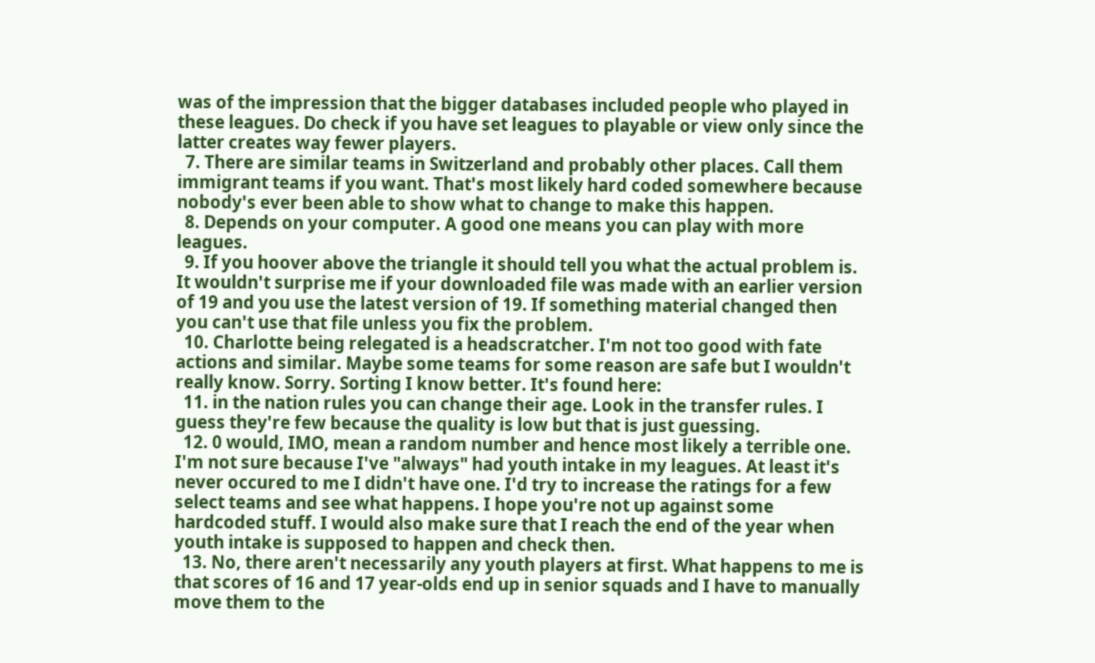was of the impression that the bigger databases included people who played in these leagues. Do check if you have set leagues to playable or view only since the latter creates way fewer players.
  7. There are similar teams in Switzerland and probably other places. Call them immigrant teams if you want. That's most likely hard coded somewhere because nobody's ever been able to show what to change to make this happen.
  8. Depends on your computer. A good one means you can play with more leagues.
  9. If you hoover above the triangle it should tell you what the actual problem is. It wouldn't surprise me if your downloaded file was made with an earlier version of 19 and you use the latest version of 19. If something material changed then you can't use that file unless you fix the problem.
  10. Charlotte being relegated is a headscratcher. I'm not too good with fate actions and similar. Maybe some teams for some reason are safe but I wouldn't really know. Sorry. Sorting I know better. It's found here:
  11. in the nation rules you can change their age. Look in the transfer rules. I guess they're few because the quality is low but that is just guessing.
  12. 0 would, IMO, mean a random number and hence most likely a terrible one. I'm not sure because I've "always" had youth intake in my leagues. At least it's never occured to me I didn't have one. I'd try to increase the ratings for a few select teams and see what happens. I hope you're not up against some hardcoded stuff. I would also make sure that I reach the end of the year when youth intake is supposed to happen and check then.
  13. No, there aren't necessarily any youth players at first. What happens to me is that scores of 16 and 17 year-olds end up in senior squads and I have to manually move them to the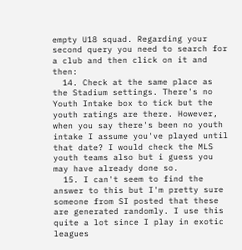empty U18 squad. Regarding your second query you need to search for a club and then click on it and then:
  14. Check at the same place as the Stadium settings. There's no Youth Intake box to tick but the youth ratings are there. However, when you say there's been no youth intake I assume you've played until that date? I would check the MLS youth teams also but i guess you may have already done so.
  15. I can't seem to find the answer to this but I'm pretty sure someone from SI posted that these are generated randomly. I use this quite a lot since I play in exotic leagues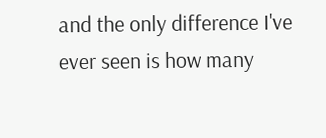and the only difference I've ever seen is how many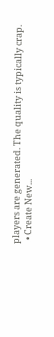players are generated. The quality is typically crap.
  • Create New...